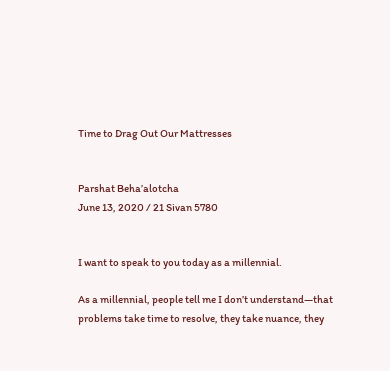Time to Drag Out Our Mattresses


Parshat Beha’alotcha
June 13, 2020 / 21 Sivan 5780


I want to speak to you today as a millennial.

As a millennial, people tell me I don’t understand—that problems take time to resolve, they take nuance, they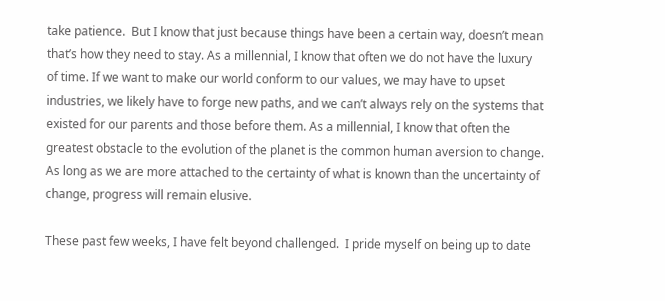take patience.  But I know that just because things have been a certain way, doesn’t mean that’s how they need to stay. As a millennial, I know that often we do not have the luxury of time. If we want to make our world conform to our values, we may have to upset industries, we likely have to forge new paths, and we can’t always rely on the systems that existed for our parents and those before them. As a millennial, I know that often the greatest obstacle to the evolution of the planet is the common human aversion to change. As long as we are more attached to the certainty of what is known than the uncertainty of change, progress will remain elusive.

These past few weeks, I have felt beyond challenged.  I pride myself on being up to date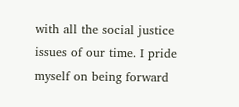with all the social justice issues of our time. I pride myself on being forward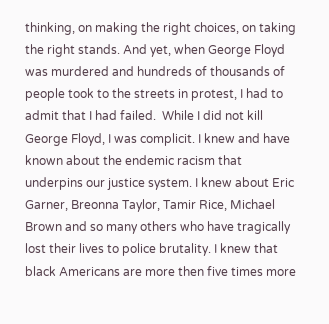thinking, on making the right choices, on taking the right stands. And yet, when George Floyd was murdered and hundreds of thousands of people took to the streets in protest, I had to admit that I had failed.  While I did not kill George Floyd, I was complicit. I knew and have known about the endemic racism that underpins our justice system. I knew about Eric Garner, Breonna Taylor, Tamir Rice, Michael Brown and so many others who have tragically lost their lives to police brutality. I knew that black Americans are more then five times more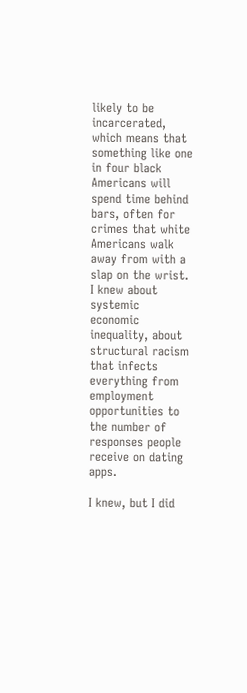likely to be incarcerated, which means that something like one in four black Americans will spend time behind bars, often for crimes that white Americans walk away from with a slap on the wrist. I knew about systemic economic inequality, about structural racism that infects everything from employment opportunities to the number of responses people receive on dating apps.

I knew, but I did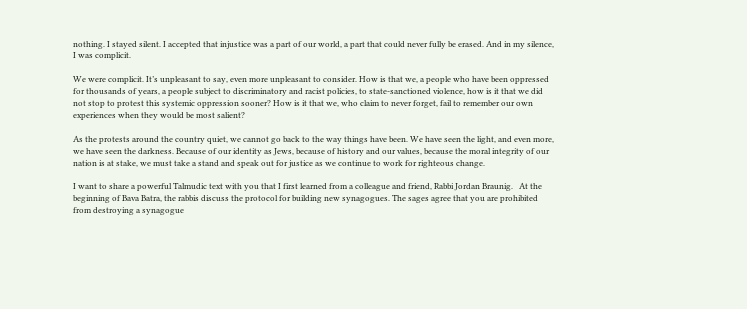nothing. I stayed silent. I accepted that injustice was a part of our world, a part that could never fully be erased. And in my silence, I was complicit.

We were complicit. It’s unpleasant to say, even more unpleasant to consider. How is that we, a people who have been oppressed for thousands of years, a people subject to discriminatory and racist policies, to state-sanctioned violence, how is it that we did not stop to protest this systemic oppression sooner? How is it that we, who claim to never forget, fail to remember our own experiences when they would be most salient?

As the protests around the country quiet, we cannot go back to the way things have been. We have seen the light, and even more, we have seen the darkness. Because of our identity as Jews, because of history and our values, because the moral integrity of our nation is at stake, we must take a stand and speak out for justice as we continue to work for righteous change.

I want to share a powerful Talmudic text with you that I first learned from a colleague and friend, Rabbi Jordan Braunig.   At the beginning of Bava Batra, the rabbis discuss the protocol for building new synagogues. The sages agree that you are prohibited from destroying a synagogue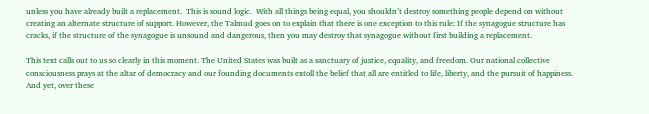unless you have already built a replacement.  This is sound logic.  With all things being equal, you shouldn’t destroy something people depend on without creating an alternate structure of support. However, the Talmud goes on to explain that there is one exception to this rule: If the synagogue structure has cracks, if the structure of the synagogue is unsound and dangerous, then you may destroy that synagogue without first building a replacement.

This text calls out to us so clearly in this moment. The United States was built as a sanctuary of justice, equality, and freedom. Our national collective consciousness prays at the altar of democracy and our founding documents extoll the belief that all are entitled to life, liberty, and the pursuit of happiness.  And yet, over these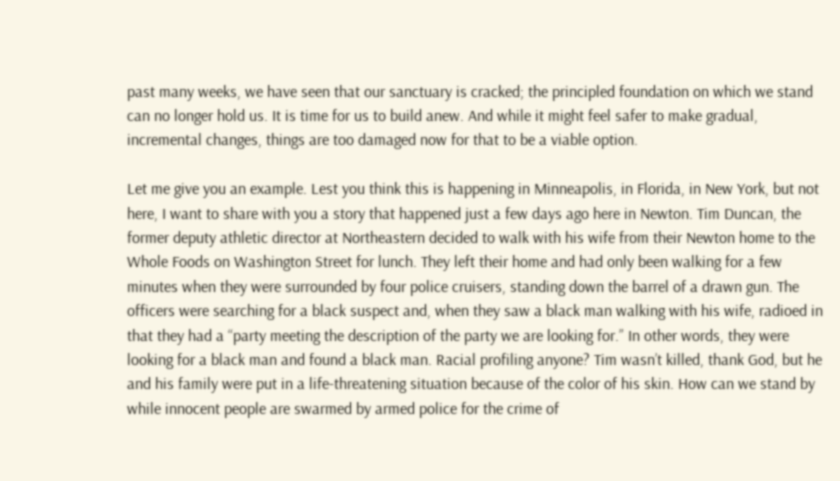past many weeks, we have seen that our sanctuary is cracked; the principled foundation on which we stand can no longer hold us. It is time for us to build anew. And while it might feel safer to make gradual, incremental changes, things are too damaged now for that to be a viable option.

Let me give you an example. Lest you think this is happening in Minneapolis, in Florida, in New York, but not here, I want to share with you a story that happened just a few days ago here in Newton. Tim Duncan, the former deputy athletic director at Northeastern decided to walk with his wife from their Newton home to the Whole Foods on Washington Street for lunch. They left their home and had only been walking for a few minutes when they were surrounded by four police cruisers, standing down the barrel of a drawn gun. The officers were searching for a black suspect and, when they saw a black man walking with his wife, radioed in that they had a “party meeting the description of the party we are looking for.” In other words, they were looking for a black man and found a black man. Racial profiling anyone? Tim wasn’t killed, thank God, but he and his family were put in a life-threatening situation because of the color of his skin. How can we stand by while innocent people are swarmed by armed police for the crime of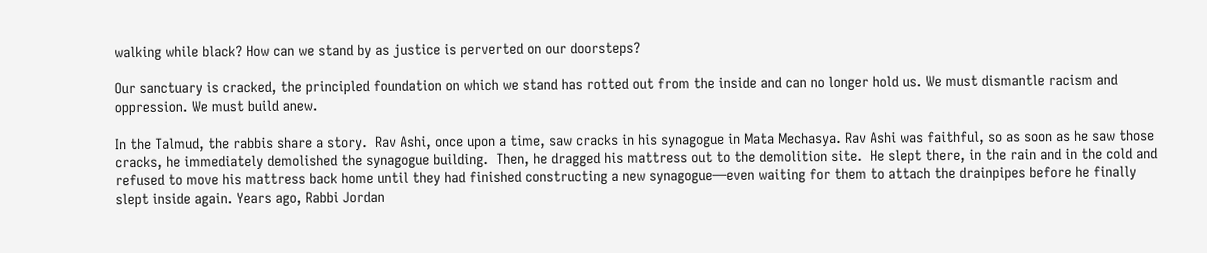walking while black? How can we stand by as justice is perverted on our doorsteps?

Our sanctuary is cracked, the principled foundation on which we stand has rotted out from the inside and can no longer hold us. We must dismantle racism and oppression. We must build anew.

In the Talmud, the rabbis share a story.  Rav Ashi, once upon a time, saw cracks in his synagogue in Mata Mechasya. Rav Ashi was faithful, so as soon as he saw those cracks, he immediately demolished the synagogue building.  Then, he dragged his mattress out to the demolition site.  He slept there, in the rain and in the cold and refused to move his mattress back home until they had finished constructing a new synagogue—even waiting for them to attach the drainpipes before he finally slept inside again. Years ago, Rabbi Jordan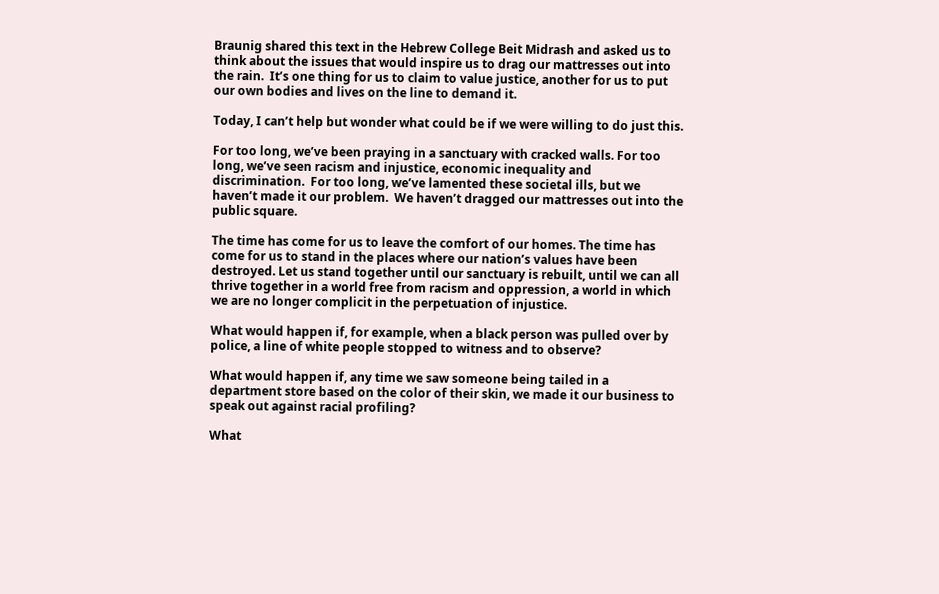Braunig shared this text in the Hebrew College Beit Midrash and asked us to think about the issues that would inspire us to drag our mattresses out into the rain.  It’s one thing for us to claim to value justice, another for us to put our own bodies and lives on the line to demand it.

Today, I can’t help but wonder what could be if we were willing to do just this.

For too long, we’ve been praying in a sanctuary with cracked walls. For too long, we’ve seen racism and injustice, economic inequality and discrimination.  For too long, we’ve lamented these societal ills, but we haven’t made it our problem.  We haven’t dragged our mattresses out into the public square.

The time has come for us to leave the comfort of our homes. The time has come for us to stand in the places where our nation’s values have been destroyed. Let us stand together until our sanctuary is rebuilt, until we can all thrive together in a world free from racism and oppression, a world in which we are no longer complicit in the perpetuation of injustice.

What would happen if, for example, when a black person was pulled over by police, a line of white people stopped to witness and to observe?

What would happen if, any time we saw someone being tailed in a department store based on the color of their skin, we made it our business to speak out against racial profiling?

What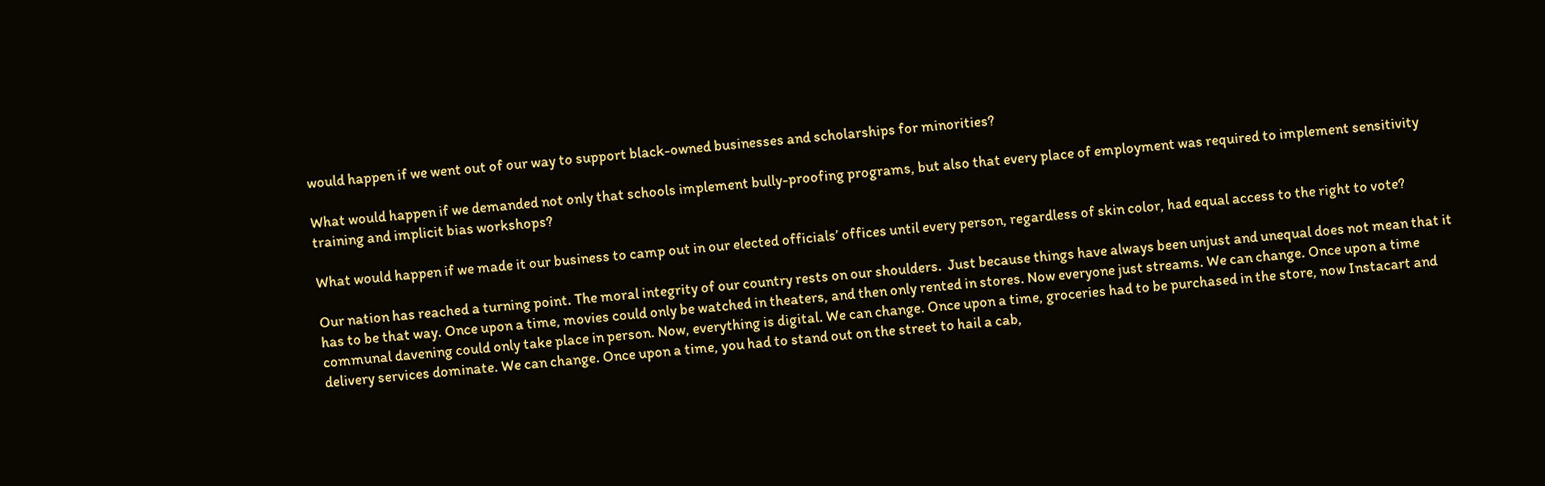would happen if we went out of our way to support black-owned businesses and scholarships for minorities?

What would happen if we demanded not only that schools implement bully-proofing programs, but also that every place of employment was required to implement sensitivity training and implicit bias workshops?

What would happen if we made it our business to camp out in our elected officials’ offices until every person, regardless of skin color, had equal access to the right to vote?

Our nation has reached a turning point. The moral integrity of our country rests on our shoulders.  Just because things have always been unjust and unequal does not mean that it has to be that way. Once upon a time, movies could only be watched in theaters, and then only rented in stores. Now everyone just streams. We can change. Once upon a time communal davening could only take place in person. Now, everything is digital. We can change. Once upon a time, groceries had to be purchased in the store, now Instacart and delivery services dominate. We can change. Once upon a time, you had to stand out on the street to hail a cab,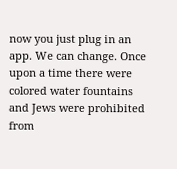now you just plug in an app. We can change. Once upon a time there were colored water fountains and Jews were prohibited from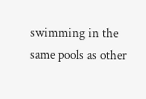swimming in the same pools as other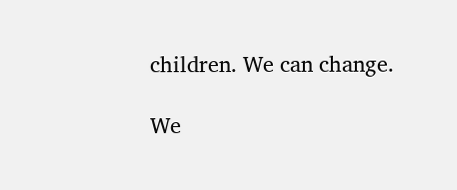children. We can change.

We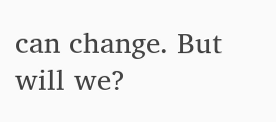can change. But will we?